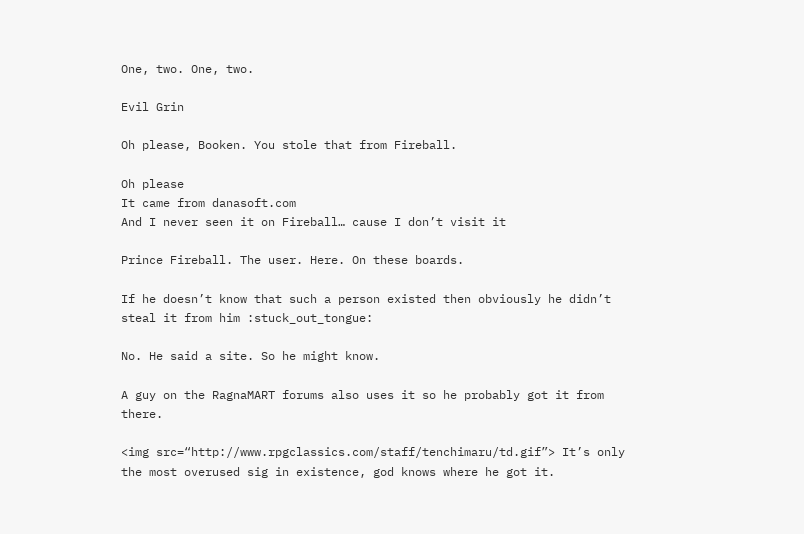One, two. One, two.

Evil Grin

Oh please, Booken. You stole that from Fireball.

Oh please
It came from danasoft.com
And I never seen it on Fireball… cause I don’t visit it

Prince Fireball. The user. Here. On these boards.

If he doesn’t know that such a person existed then obviously he didn’t steal it from him :stuck_out_tongue:

No. He said a site. So he might know.

A guy on the RagnaMART forums also uses it so he probably got it from there.

<img src=“http://www.rpgclassics.com/staff/tenchimaru/td.gif”> It’s only the most overused sig in existence, god knows where he got it.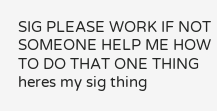SIG PLEASE WORK IF NOT SOMEONE HELP ME HOW TO DO THAT ONE THING heres my sig thing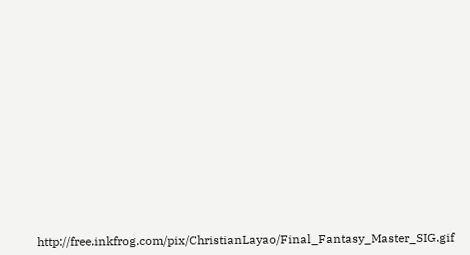http://free.inkfrog.com/pix/ChristianLayao/Final_Fantasy_Master_SIG.gif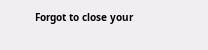Forgot to close your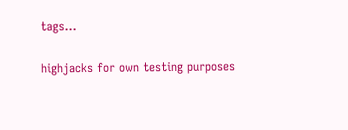tags…

highjacks for own testing purposes